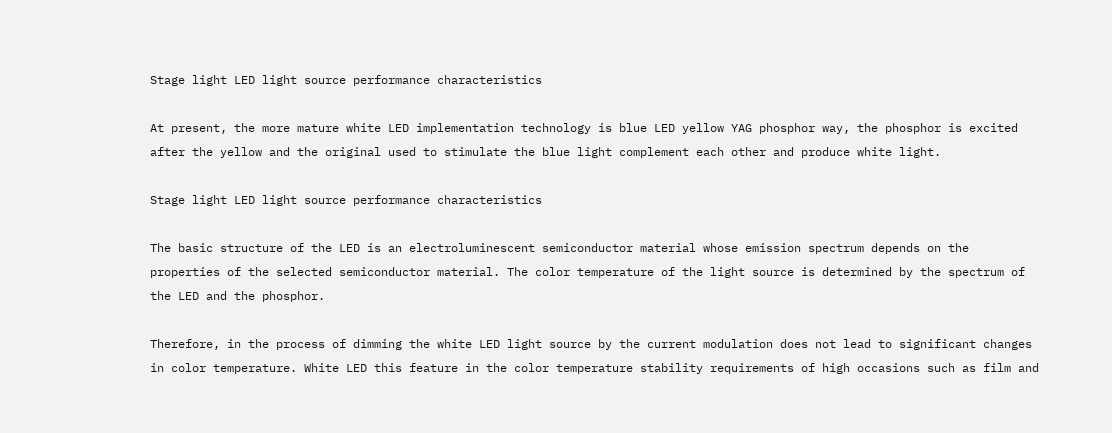Stage light LED light source performance characteristics

At present, the more mature white LED implementation technology is blue LED yellow YAG phosphor way, the phosphor is excited after the yellow and the original used to stimulate the blue light complement each other and produce white light.

Stage light LED light source performance characteristics

The basic structure of the LED is an electroluminescent semiconductor material whose emission spectrum depends on the properties of the selected semiconductor material. The color temperature of the light source is determined by the spectrum of the LED and the phosphor.

Therefore, in the process of dimming the white LED light source by the current modulation does not lead to significant changes in color temperature. White LED this feature in the color temperature stability requirements of high occasions such as film and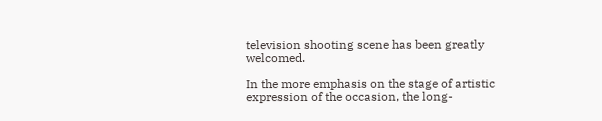television shooting scene has been greatly welcomed.

In the more emphasis on the stage of artistic expression of the occasion, the long-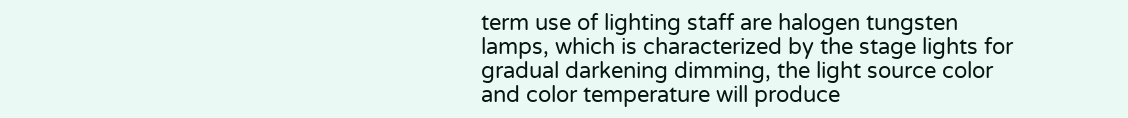term use of lighting staff are halogen tungsten lamps, which is characterized by the stage lights for gradual darkening dimming, the light source color and color temperature will produce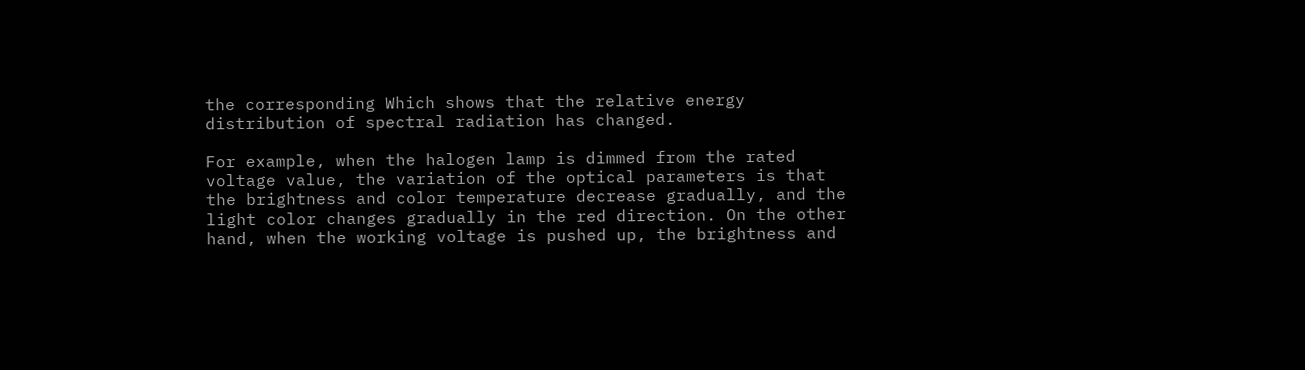the corresponding Which shows that the relative energy distribution of spectral radiation has changed.

For example, when the halogen lamp is dimmed from the rated voltage value, the variation of the optical parameters is that the brightness and color temperature decrease gradually, and the light color changes gradually in the red direction. On the other hand, when the working voltage is pushed up, the brightness and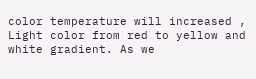color temperature will increased , Light color from red to yellow and white gradient. As we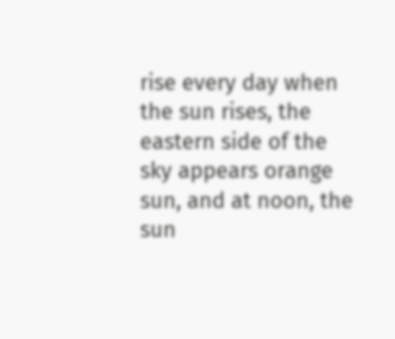rise every day when the sun rises, the eastern side of the sky appears orange sun, and at noon, the sun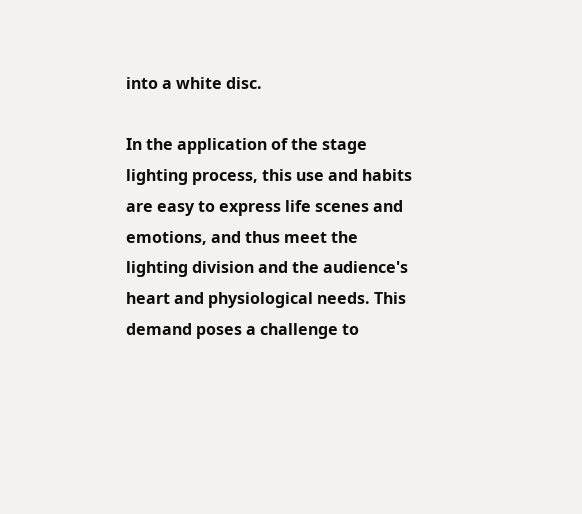into a white disc.

In the application of the stage lighting process, this use and habits are easy to express life scenes and emotions, and thus meet the lighting division and the audience's heart and physiological needs. This demand poses a challenge to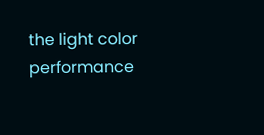the light color performance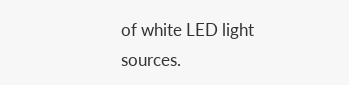of white LED light sources.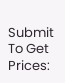Submit To Get Prices: